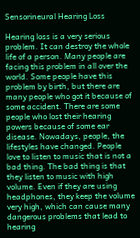Sensorineural Hearing Loss

Hearing loss is a very serious problem. It can destroy the whole life of a person. Many people are facing this problem in all over the world. Some people have this problem by birth, but there are many people who got it because of some accident. There are some people who lost their hearing powers because of some ear disease. Nowadays, people, the lifestyles have changed. People love to listen to music that is not a bad thing. The bad thing is that they listen to music with high volume. Even if they are using headphones, they keep the volume very high, which can cause many dangerous problems that lead to hearing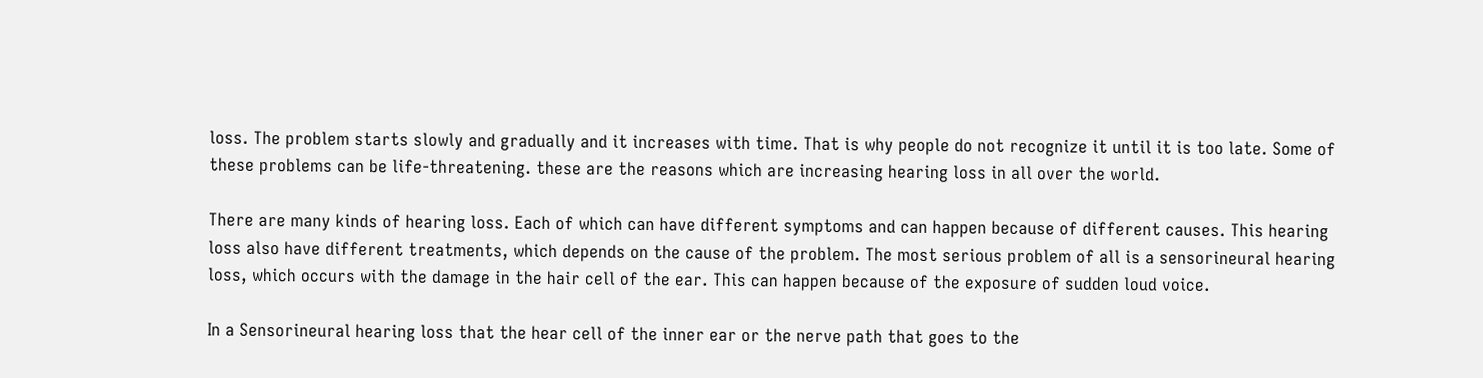loss. The problem starts slowly and gradually and it increases with time. That is why people do not recognize it until it is too late. Some of these problems can be life-threatening. these are the reasons which are increasing hearing loss in all over the world.

There are many kinds of hearing loss. Each of which can have different symptoms and can happen because of different causes. This hearing loss also have different treatments, which depends on the cause of the problem. The most serious problem of all is a sensorineural hearing loss, which occurs with the damage in the hair cell of the ear. This can happen because of the exposure of sudden loud voice.

In a Sensorineural hearing loss that the hear cell of the inner ear or the nerve path that goes to the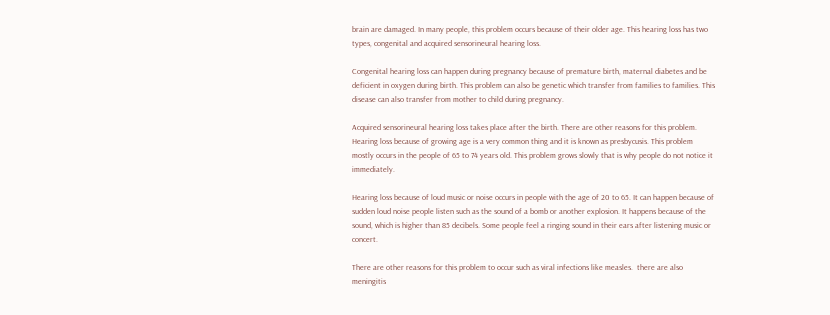brain are damaged. In many people, this problem occurs because of their older age. This hearing loss has two types, congenital and acquired sensorineural hearing loss.

Congenital hearing loss can happen during pregnancy because of premature birth, maternal diabetes and be deficient in oxygen during birth. This problem can also be genetic which transfer from families to families. This disease can also transfer from mother to child during pregnancy.

Acquired sensorineural hearing loss takes place after the birth. There are other reasons for this problem. Hearing loss because of growing age is a very common thing and it is known as presbycusis. This problem mostly occurs in the people of 65 to 74 years old. This problem grows slowly that is why people do not notice it immediately.

Hearing loss because of loud music or noise occurs in people with the age of 20 to 65. It can happen because of sudden loud noise people listen such as the sound of a bomb or another explosion. It happens because of the sound, which is higher than 85 decibels. Some people feel a ringing sound in their ears after listening music or concert.

There are other reasons for this problem to occur such as viral infections like measles.  there are also meningitis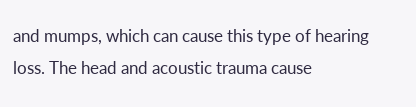and mumps, which can cause this type of hearing loss. The head and acoustic trauma cause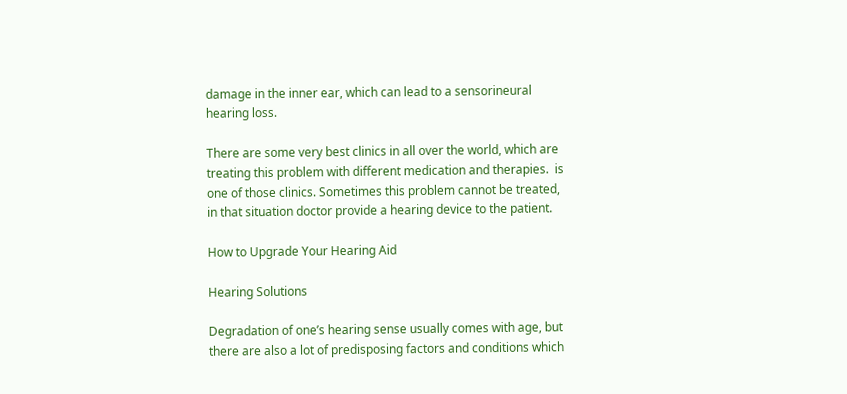damage in the inner ear, which can lead to a sensorineural hearing loss.

There are some very best clinics in all over the world, which are treating this problem with different medication and therapies.  is one of those clinics. Sometimes this problem cannot be treated, in that situation doctor provide a hearing device to the patient.

How to Upgrade Your Hearing Aid

Hearing Solutions

Degradation of one’s hearing sense usually comes with age, but there are also a lot of predisposing factors and conditions which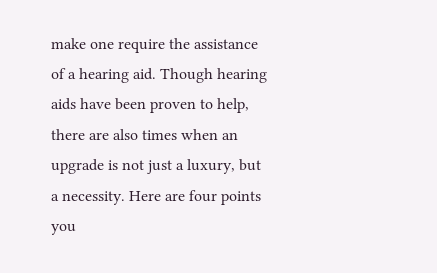make one require the assistance of a hearing aid. Though hearing aids have been proven to help, there are also times when an upgrade is not just a luxury, but a necessity. Here are four points you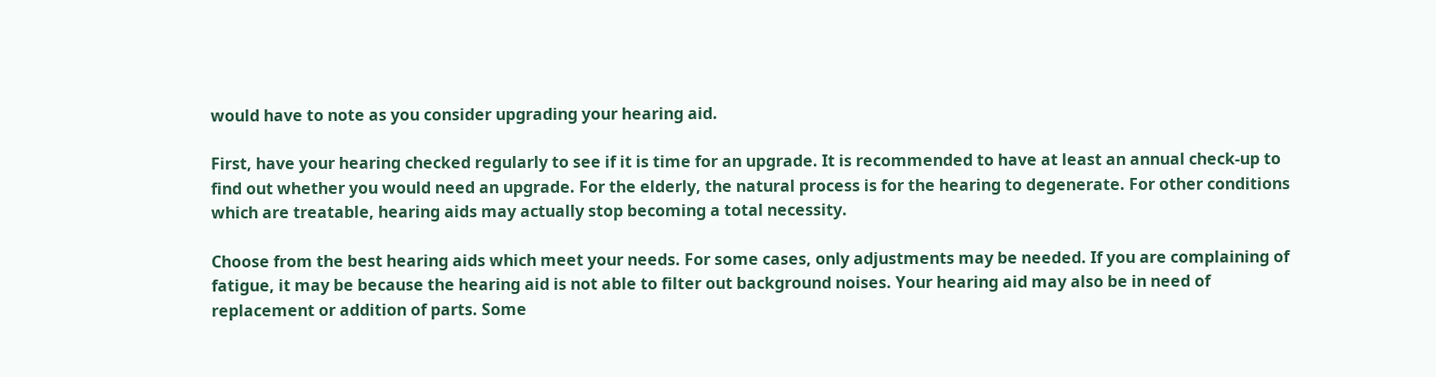would have to note as you consider upgrading your hearing aid.

First, have your hearing checked regularly to see if it is time for an upgrade. It is recommended to have at least an annual check-up to find out whether you would need an upgrade. For the elderly, the natural process is for the hearing to degenerate. For other conditions which are treatable, hearing aids may actually stop becoming a total necessity.

Choose from the best hearing aids which meet your needs. For some cases, only adjustments may be needed. If you are complaining of fatigue, it may be because the hearing aid is not able to filter out background noises. Your hearing aid may also be in need of replacement or addition of parts. Some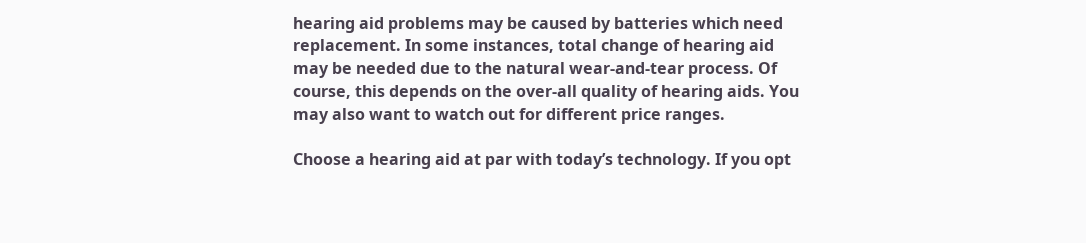hearing aid problems may be caused by batteries which need replacement. In some instances, total change of hearing aid may be needed due to the natural wear-and-tear process. Of course, this depends on the over-all quality of hearing aids. You may also want to watch out for different price ranges.

Choose a hearing aid at par with today’s technology. If you opt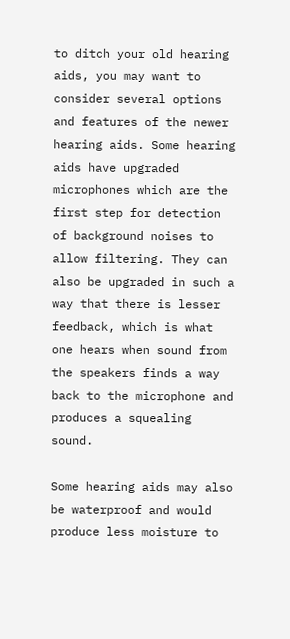to ditch your old hearing aids, you may want to consider several options and features of the newer hearing aids. Some hearing aids have upgraded microphones which are the first step for detection of background noises to allow filtering. They can also be upgraded in such a way that there is lesser feedback, which is what one hears when sound from the speakers finds a way back to the microphone and produces a squealing sound.

Some hearing aids may also be waterproof and would produce less moisture to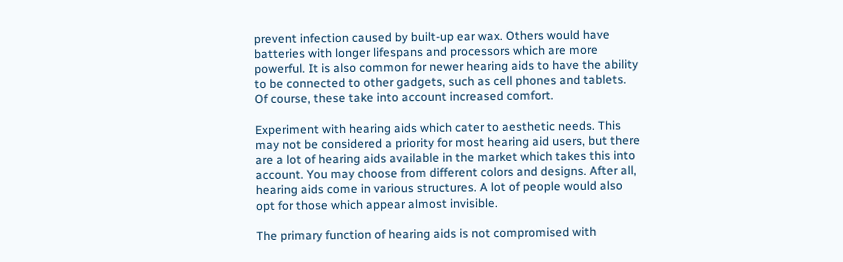prevent infection caused by built-up ear wax. Others would have batteries with longer lifespans and processors which are more powerful. It is also common for newer hearing aids to have the ability to be connected to other gadgets, such as cell phones and tablets. Of course, these take into account increased comfort.

Experiment with hearing aids which cater to aesthetic needs. This may not be considered a priority for most hearing aid users, but there are a lot of hearing aids available in the market which takes this into account. You may choose from different colors and designs. After all, hearing aids come in various structures. A lot of people would also opt for those which appear almost invisible.

The primary function of hearing aids is not compromised with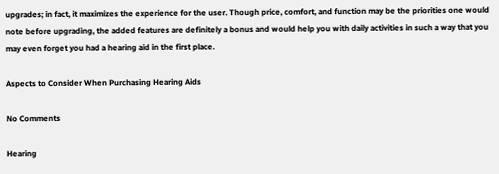upgrades; in fact, it maximizes the experience for the user. Though price, comfort, and function may be the priorities one would note before upgrading, the added features are definitely a bonus and would help you with daily activities in such a way that you may even forget you had a hearing aid in the first place.

Aspects to Consider When Purchasing Hearing Aids

No Comments

Hearing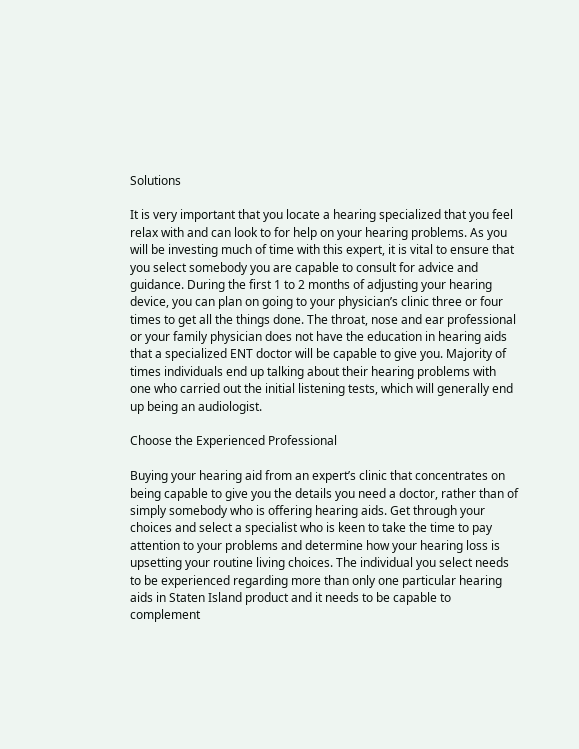Solutions

It is very important that you locate a hearing specialized that you feel relax with and can look to for help on your hearing problems. As you will be investing much of time with this expert, it is vital to ensure that you select somebody you are capable to consult for advice and guidance. During the first 1 to 2 months of adjusting your hearing device, you can plan on going to your physician’s clinic three or four times to get all the things done. The throat, nose and ear professional or your family physician does not have the education in hearing aids that a specialized ENT doctor will be capable to give you. Majority of times individuals end up talking about their hearing problems with one who carried out the initial listening tests, which will generally end up being an audiologist.

Choose the Experienced Professional

Buying your hearing aid from an expert’s clinic that concentrates on being capable to give you the details you need a doctor, rather than of simply somebody who is offering hearing aids. Get through your choices and select a specialist who is keen to take the time to pay attention to your problems and determine how your hearing loss is upsetting your routine living choices. The individual you select needs to be experienced regarding more than only one particular hearing aids in Staten Island product and it needs to be capable to complement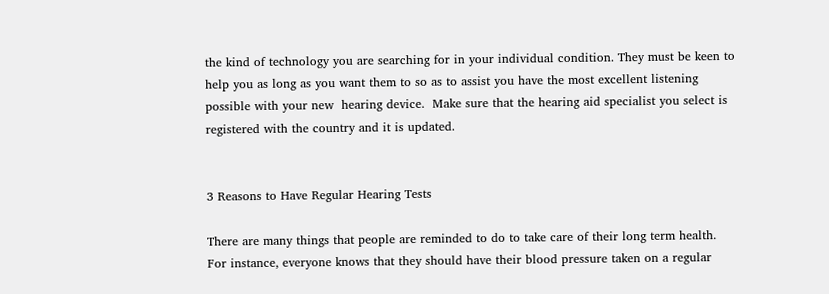the kind of technology you are searching for in your individual condition. They must be keen to help you as long as you want them to so as to assist you have the most excellent listening possible with your new  hearing device.  Make sure that the hearing aid specialist you select is registered with the country and it is updated.


3 Reasons to Have Regular Hearing Tests

There are many things that people are reminded to do to take care of their long term health. For instance, everyone knows that they should have their blood pressure taken on a regular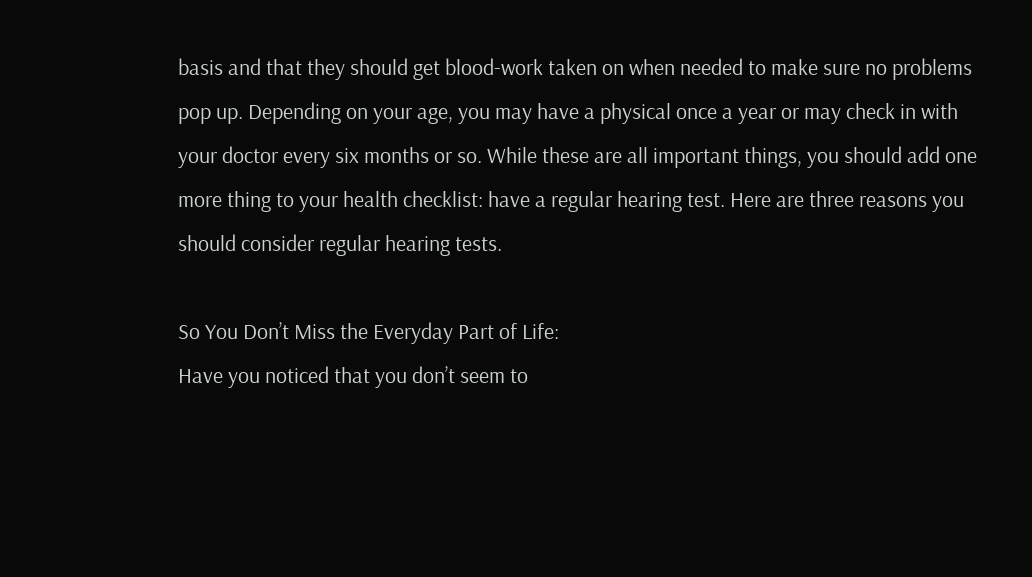basis and that they should get blood-work taken on when needed to make sure no problems pop up. Depending on your age, you may have a physical once a year or may check in with your doctor every six months or so. While these are all important things, you should add one more thing to your health checklist: have a regular hearing test. Here are three reasons you should consider regular hearing tests.

So You Don’t Miss the Everyday Part of Life:
Have you noticed that you don’t seem to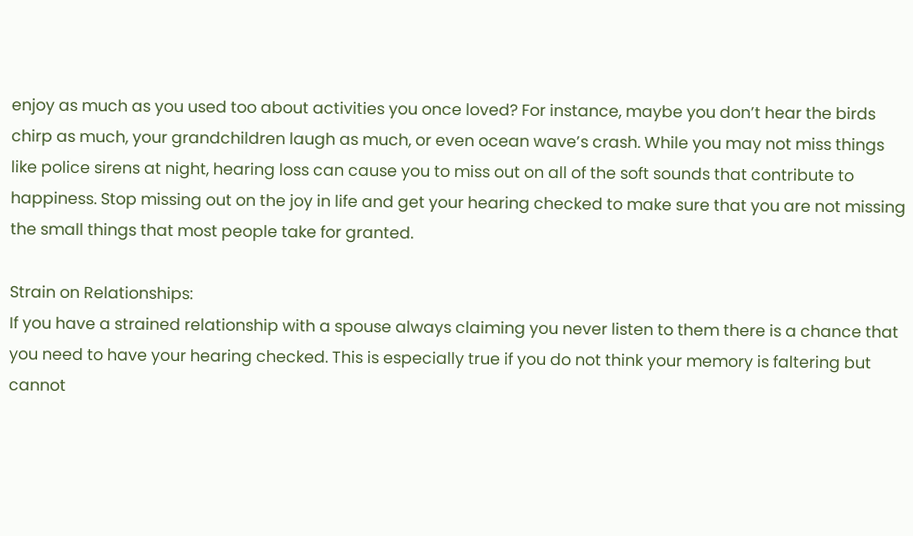enjoy as much as you used too about activities you once loved? For instance, maybe you don’t hear the birds chirp as much, your grandchildren laugh as much, or even ocean wave’s crash. While you may not miss things like police sirens at night, hearing loss can cause you to miss out on all of the soft sounds that contribute to happiness. Stop missing out on the joy in life and get your hearing checked to make sure that you are not missing the small things that most people take for granted.

Strain on Relationships:
If you have a strained relationship with a spouse always claiming you never listen to them there is a chance that you need to have your hearing checked. This is especially true if you do not think your memory is faltering but cannot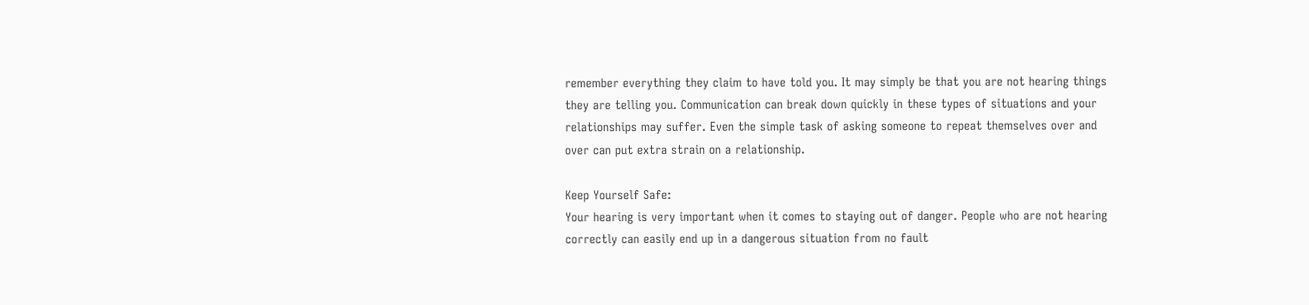remember everything they claim to have told you. It may simply be that you are not hearing things they are telling you. Communication can break down quickly in these types of situations and your relationships may suffer. Even the simple task of asking someone to repeat themselves over and over can put extra strain on a relationship.

Keep Yourself Safe:
Your hearing is very important when it comes to staying out of danger. People who are not hearing correctly can easily end up in a dangerous situation from no fault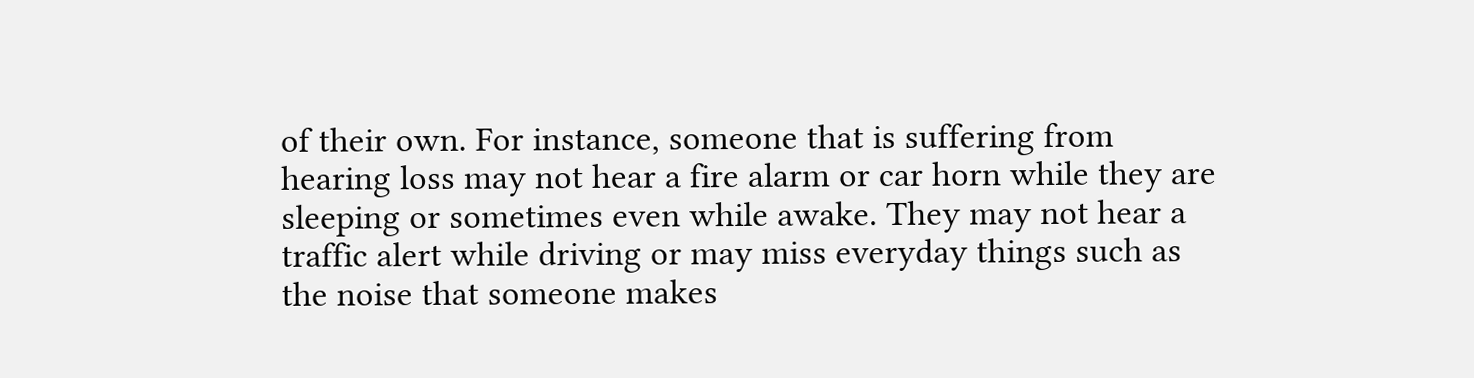of their own. For instance, someone that is suffering from hearing loss may not hear a fire alarm or car horn while they are sleeping or sometimes even while awake. They may not hear a traffic alert while driving or may miss everyday things such as the noise that someone makes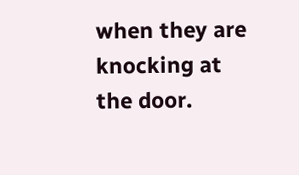when they are knocking at the door.